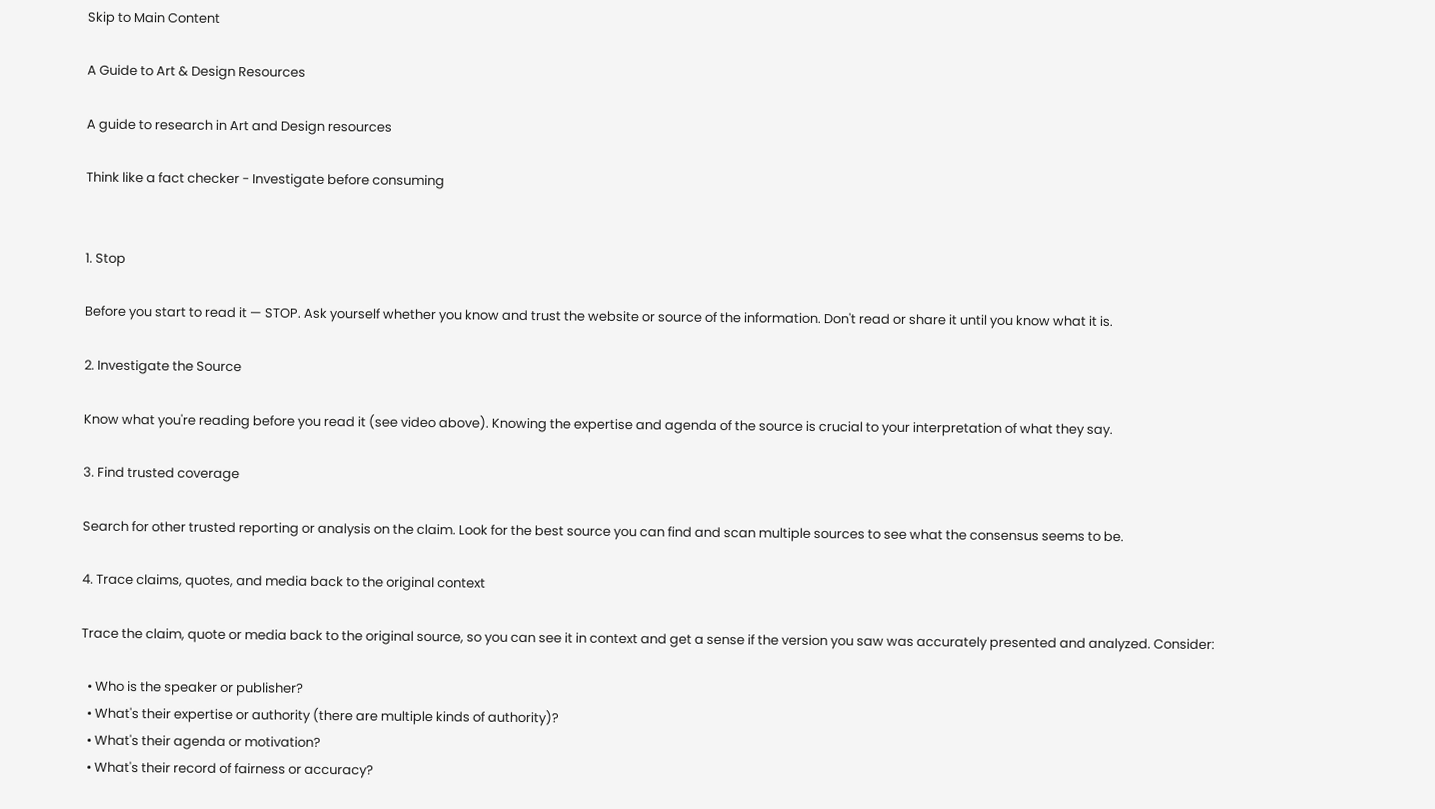Skip to Main Content

A Guide to Art & Design Resources

A guide to research in Art and Design resources

Think like a fact checker - Investigate before consuming


1. Stop

Before you start to read it — STOP. Ask yourself whether you know and trust the website or source of the information. Don't read or share it until you know what it is.

2. Investigate the Source

Know what you're reading before you read it (see video above). Knowing the expertise and agenda of the source is crucial to your interpretation of what they say.

3. Find trusted coverage

Search for other trusted reporting or analysis on the claim. Look for the best source you can find and scan multiple sources to see what the consensus seems to be.

4. Trace claims, quotes, and media back to the original context

Trace the claim, quote or media back to the original source, so you can see it in context and get a sense if the version you saw was accurately presented and analyzed. Consider:

  • Who is the speaker or publisher?
  • What's their expertise or authority (there are multiple kinds of authority)?
  • What's their agenda or motivation?
  • What's their record of fairness or accuracy?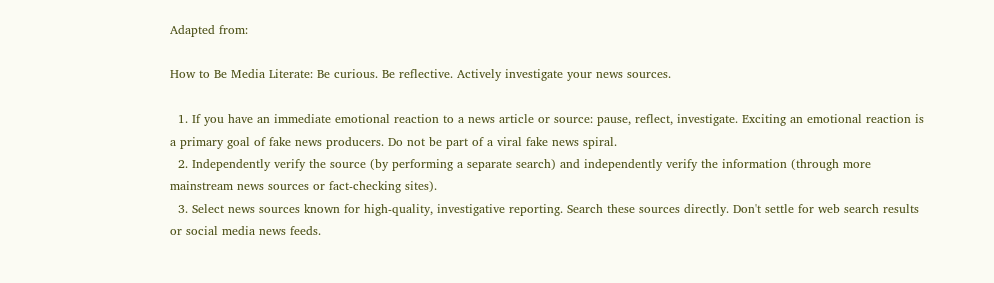Adapted from:

How to Be Media Literate: Be curious. Be reflective. Actively investigate your news sources.

  1. If you have an immediate emotional reaction to a news article or source: pause, reflect, investigate. Exciting an emotional reaction is a primary goal of fake news producers. Do not be part of a viral fake news spiral.
  2. Independently verify the source (by performing a separate search) and independently verify the information (through more mainstream news sources or fact-checking sites).
  3. Select news sources known for high-quality, investigative reporting. Search these sources directly. Don't settle for web search results or social media news feeds.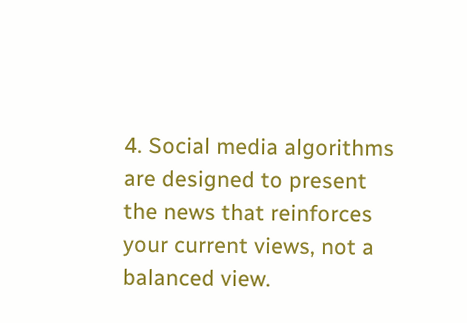4. Social media algorithms are designed to present the news that reinforces your current views, not a balanced view.